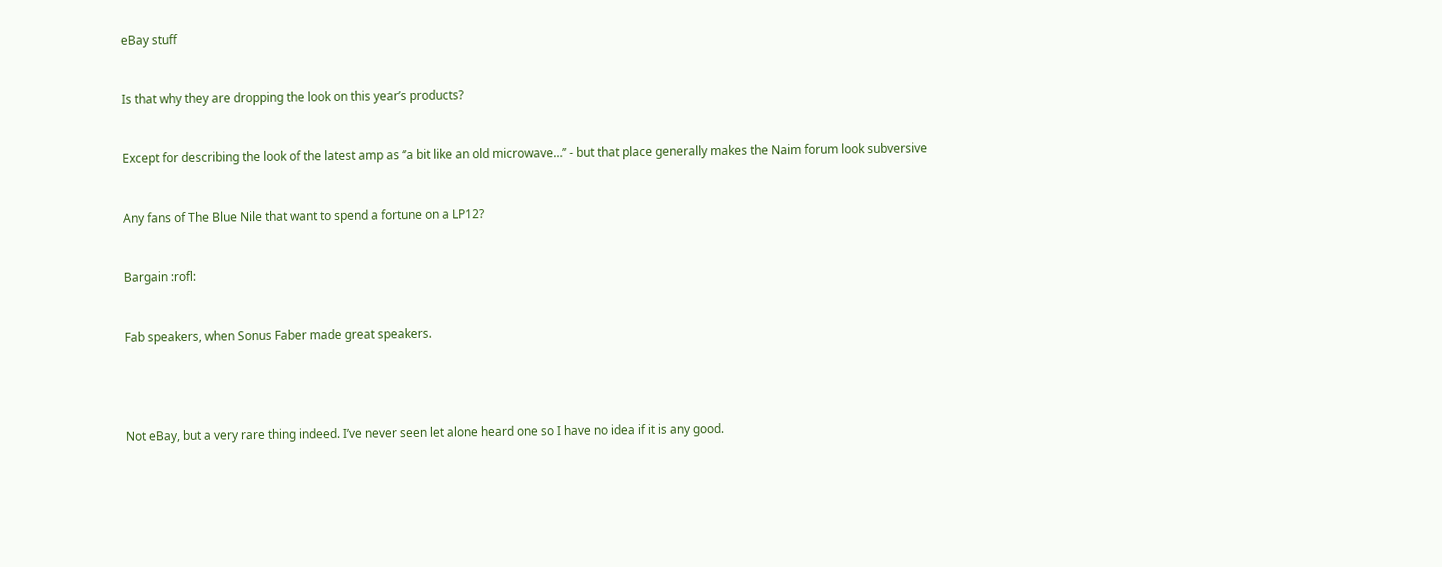eBay stuff


Is that why they are dropping the look on this year’s products?


Except for describing the look of the latest amp as ‘’a bit like an old microwave…’’ - but that place generally makes the Naim forum look subversive


Any fans of The Blue Nile that want to spend a fortune on a LP12?


Bargain :rofl:


Fab speakers, when Sonus Faber made great speakers.




Not eBay, but a very rare thing indeed. I’ve never seen let alone heard one so I have no idea if it is any good.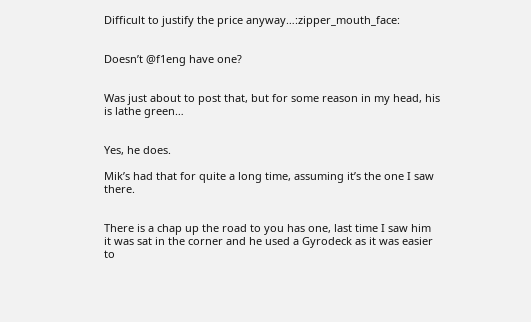Difficult to justify the price anyway…:zipper_mouth_face:


Doesn’t @f1eng have one?


Was just about to post that, but for some reason in my head, his is lathe green…


Yes, he does.

Mik’s had that for quite a long time, assuming it’s the one I saw there.


There is a chap up the road to you has one, last time I saw him it was sat in the corner and he used a Gyrodeck as it was easier to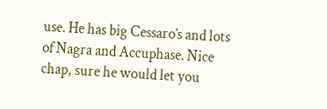use. He has big Cessaro’s and lots of Nagra and Accuphase. Nice chap, sure he would let you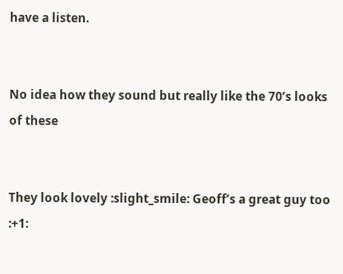have a listen.


No idea how they sound but really like the 70’s looks of these


They look lovely :slight_smile: Geoff’s a great guy too :+1: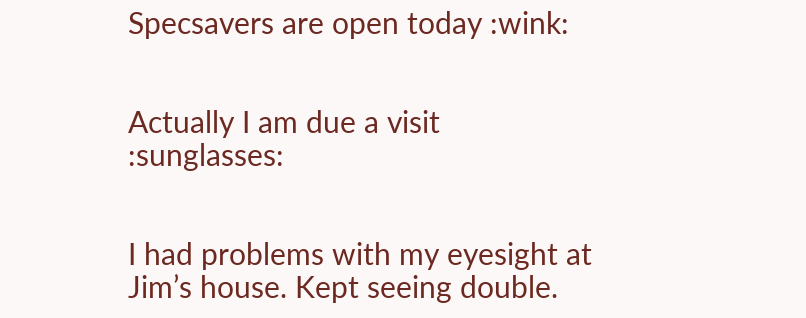Specsavers are open today :wink:


Actually I am due a visit :sunglasses:


I had problems with my eyesight at Jim’s house. Kept seeing double.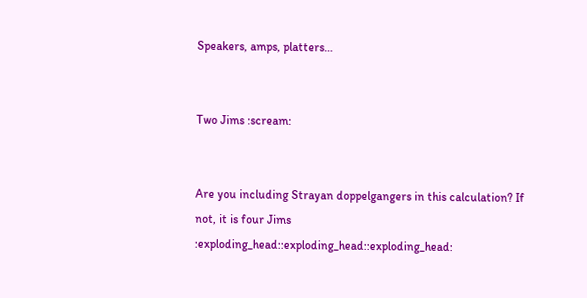Speakers, amps, platters…


Two Jims :scream:


Are you including Strayan doppelgangers in this calculation? If not, it is four Jims :exploding_head::exploding_head::exploding_head: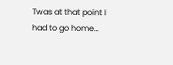Twas at that point I had to go home…